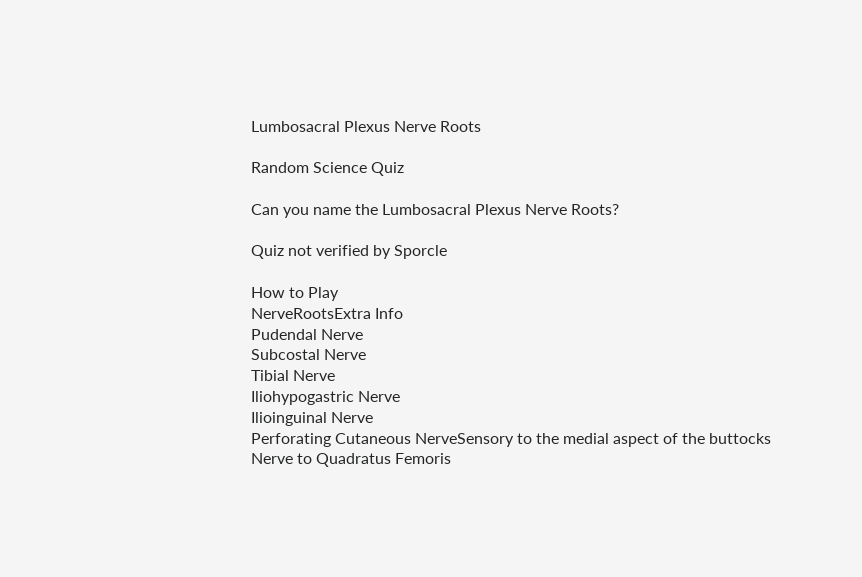Lumbosacral Plexus Nerve Roots

Random Science Quiz

Can you name the Lumbosacral Plexus Nerve Roots?

Quiz not verified by Sporcle

How to Play
NerveRootsExtra Info
Pudendal Nerve
Subcostal Nerve
Tibial Nerve
Iliohypogastric Nerve
Ilioinguinal Nerve
Perforating Cutaneous NerveSensory to the medial aspect of the buttocks
Nerve to Quadratus Femoris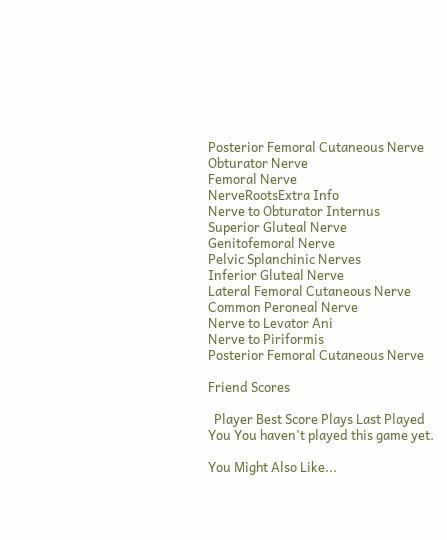Posterior Femoral Cutaneous Nerve
Obturator Nerve
Femoral Nerve
NerveRootsExtra Info
Nerve to Obturator Internus
Superior Gluteal Nerve
Genitofemoral Nerve
Pelvic Splanchinic Nerves
Inferior Gluteal Nerve
Lateral Femoral Cutaneous Nerve
Common Peroneal Nerve
Nerve to Levator Ani
Nerve to Piriformis
Posterior Femoral Cutaneous Nerve

Friend Scores

  Player Best Score Plays Last Played
You You haven't played this game yet.

You Might Also Like...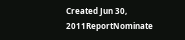Created Jun 30, 2011ReportNominate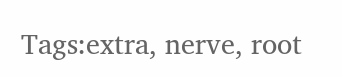Tags:extra, nerve, root